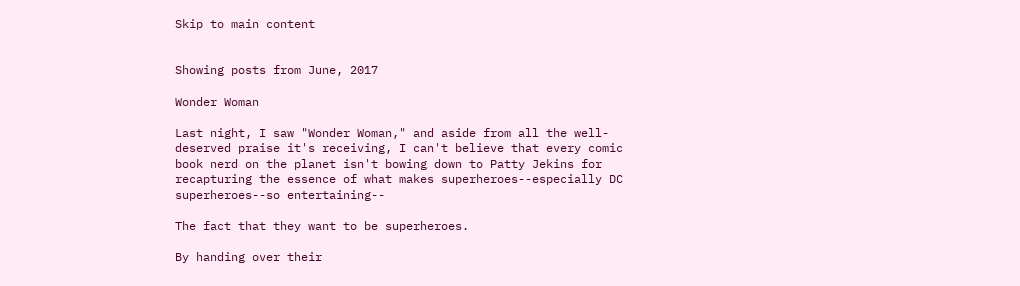Skip to main content


Showing posts from June, 2017

Wonder Woman

Last night, I saw "Wonder Woman," and aside from all the well-deserved praise it's receiving, I can't believe that every comic book nerd on the planet isn't bowing down to Patty Jekins for recapturing the essence of what makes superheroes--especially DC superheroes--so entertaining--

The fact that they want to be superheroes.

By handing over their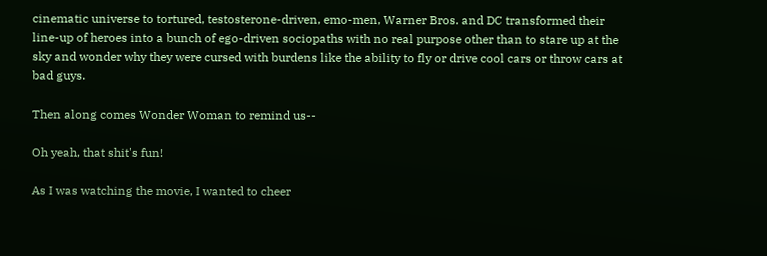cinematic universe to tortured, testosterone-driven, emo-men, Warner Bros. and DC transformed their line-up of heroes into a bunch of ego-driven sociopaths with no real purpose other than to stare up at the sky and wonder why they were cursed with burdens like the ability to fly or drive cool cars or throw cars at bad guys.

Then along comes Wonder Woman to remind us--

Oh yeah, that shit's fun!

As I was watching the movie, I wanted to cheer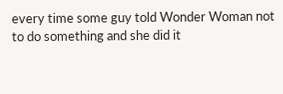every time some guy told Wonder Woman not to do something and she did it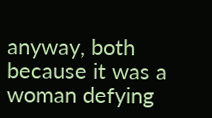anyway, both because it was a woman defying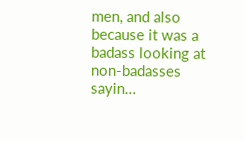men, and also because it was a badass looking at non-badasses sayin…